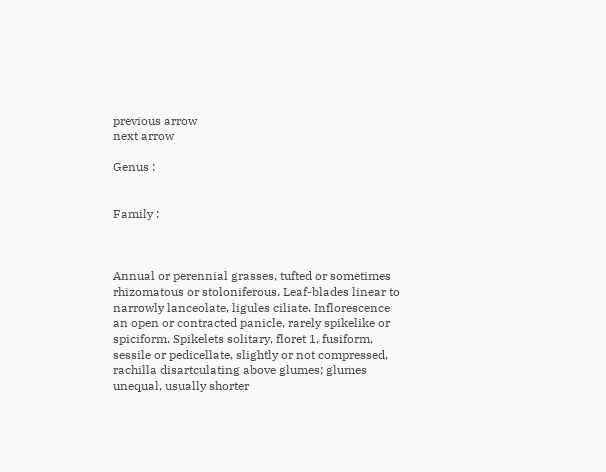previous arrow
next arrow

Genus :


Family :



Annual or perennial grasses, tufted or sometimes rhizomatous or stoloniferous. Leaf-blades linear to narrowly lanceolate, ligules ciliate. Inflorescence an open or contracted panicle, rarely spikelike or spiciform. Spikelets solitary, floret 1, fusiform, sessile or pedicellate, slightly or not compressed, rachilla disartculating above glumes; glumes unequal, usually shorter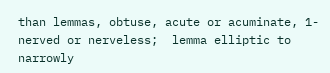than lemmas, obtuse, acute or acuminate, 1-nerved or nerveless;  lemma elliptic to narrowly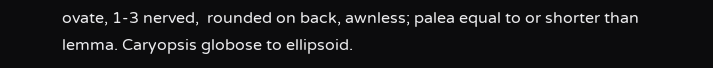ovate, 1-3 nerved,  rounded on back, awnless; palea equal to or shorter than lemma. Caryopsis globose to ellipsoid.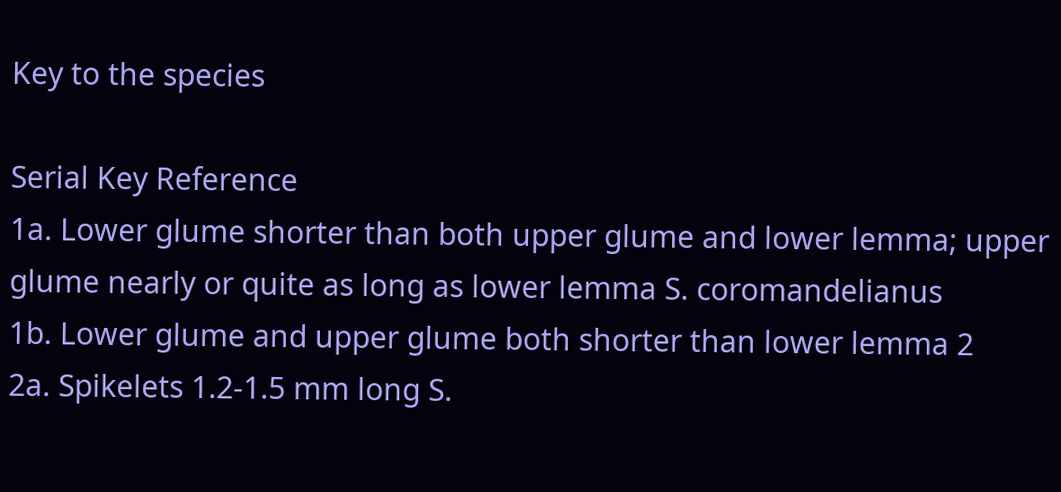Key to the species

Serial Key Reference
1a. Lower glume shorter than both upper glume and lower lemma; upper glume nearly or quite as long as lower lemma S. coromandelianus
1b. Lower glume and upper glume both shorter than lower lemma 2
2a. Spikelets 1.2-1.5 mm long S.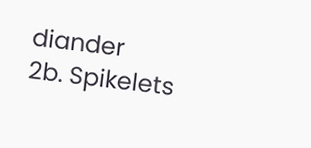diander
2b. Spikelets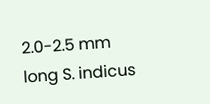2.0-2.5 mm long S. indicus